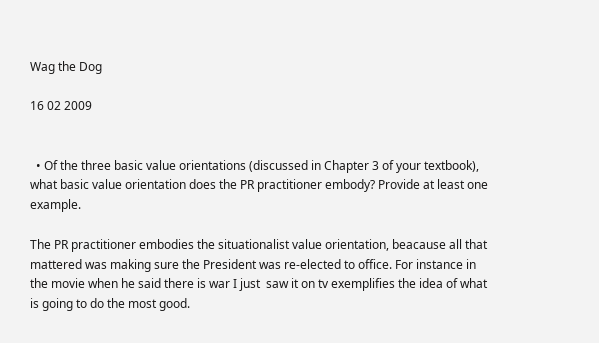Wag the Dog

16 02 2009


  • Of the three basic value orientations (discussed in Chapter 3 of your textbook), what basic value orientation does the PR practitioner embody? Provide at least one example.

The PR practitioner embodies the situationalist value orientation, beacause all that mattered was making sure the President was re-elected to office. For instance in the movie when he said there is war I just  saw it on tv exemplifies the idea of what is going to do the most good.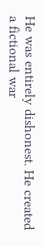He was entirely dishonest. He created a fictional war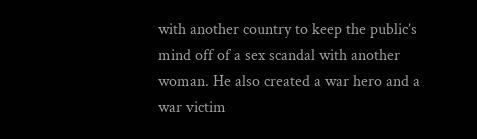with another country to keep the public’s mind off of a sex scandal with another woman. He also created a war hero and a war victim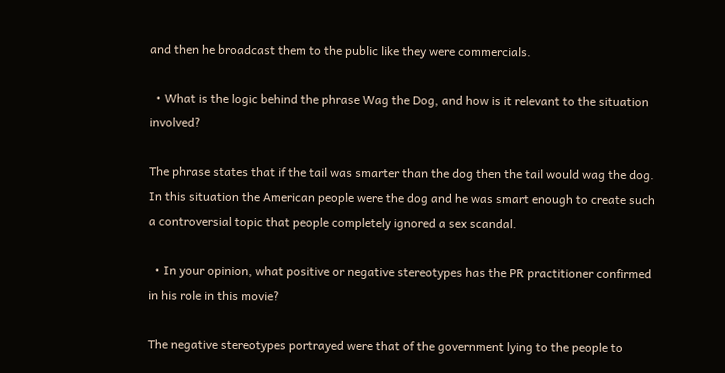and then he broadcast them to the public like they were commercials.

  • What is the logic behind the phrase Wag the Dog, and how is it relevant to the situation involved?

The phrase states that if the tail was smarter than the dog then the tail would wag the dog. In this situation the American people were the dog and he was smart enough to create such a controversial topic that people completely ignored a sex scandal.

  • In your opinion, what positive or negative stereotypes has the PR practitioner confirmed in his role in this movie?

The negative stereotypes portrayed were that of the government lying to the people to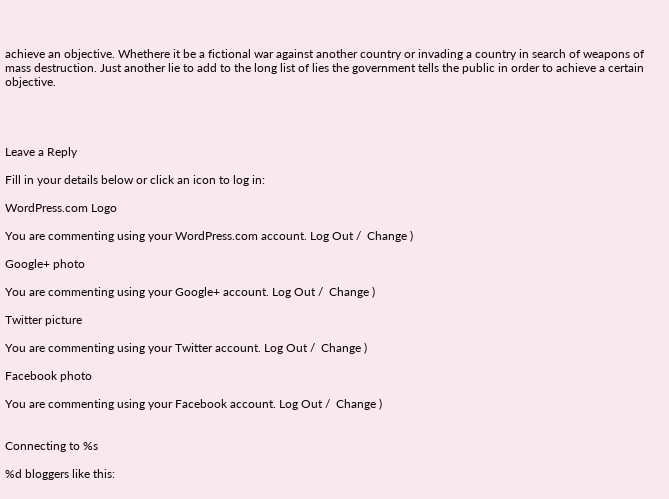achieve an objective. Whethere it be a fictional war against another country or invading a country in search of weapons of mass destruction. Just another lie to add to the long list of lies the government tells the public in order to achieve a certain objective.




Leave a Reply

Fill in your details below or click an icon to log in:

WordPress.com Logo

You are commenting using your WordPress.com account. Log Out /  Change )

Google+ photo

You are commenting using your Google+ account. Log Out /  Change )

Twitter picture

You are commenting using your Twitter account. Log Out /  Change )

Facebook photo

You are commenting using your Facebook account. Log Out /  Change )


Connecting to %s

%d bloggers like this: